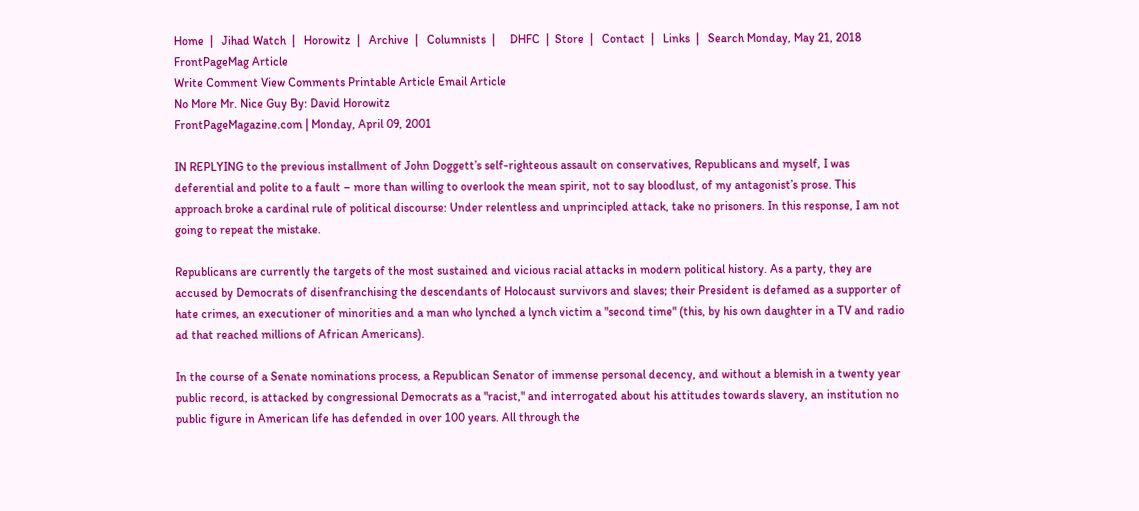Home  |   Jihad Watch  |   Horowitz  |   Archive  |   Columnists  |     DHFC  |  Store  |   Contact  |   Links  |   Search Monday, May 21, 2018
FrontPageMag Article
Write Comment View Comments Printable Article Email Article
No More Mr. Nice Guy By: David Horowitz
FrontPageMagazine.com | Monday, April 09, 2001

IN REPLYING to the previous installment of John Doggett’s self-righteous assault on conservatives, Republicans and myself, I was deferential and polite to a fault – more than willing to overlook the mean spirit, not to say bloodlust, of my antagonist’s prose. This approach broke a cardinal rule of political discourse: Under relentless and unprincipled attack, take no prisoners. In this response, I am not going to repeat the mistake.

Republicans are currently the targets of the most sustained and vicious racial attacks in modern political history. As a party, they are accused by Democrats of disenfranchising the descendants of Holocaust survivors and slaves; their President is defamed as a supporter of hate crimes, an executioner of minorities and a man who lynched a lynch victim a "second time" (this, by his own daughter in a TV and radio ad that reached millions of African Americans).

In the course of a Senate nominations process, a Republican Senator of immense personal decency, and without a blemish in a twenty year public record, is attacked by congressional Democrats as a "racist," and interrogated about his attitudes towards slavery, an institution no public figure in American life has defended in over 100 years. All through the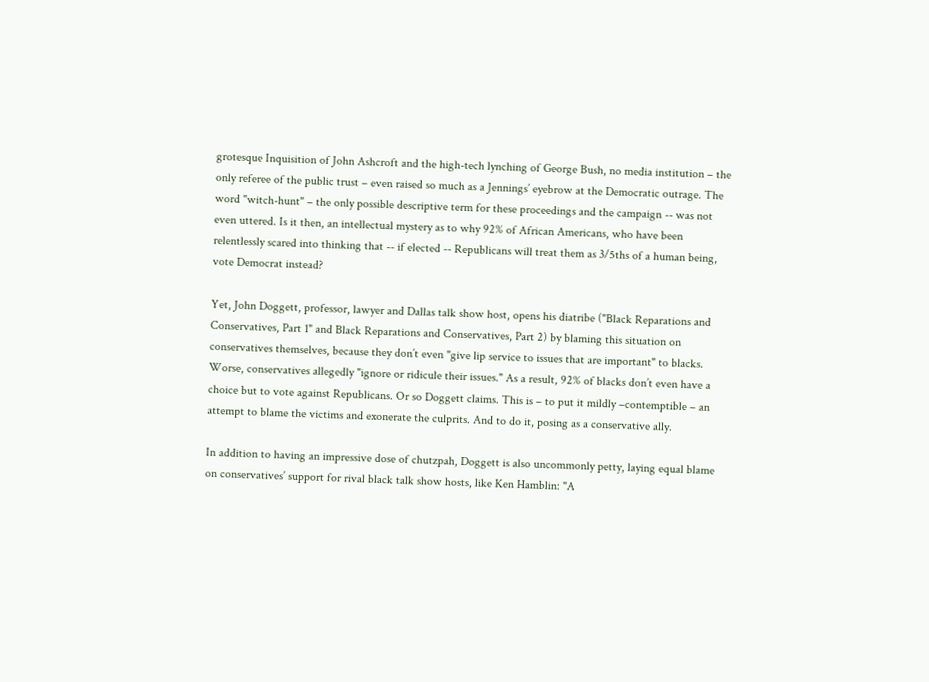grotesque Inquisition of John Ashcroft and the high-tech lynching of George Bush, no media institution – the only referee of the public trust – even raised so much as a Jennings’ eyebrow at the Democratic outrage. The word "witch-hunt" – the only possible descriptive term for these proceedings and the campaign -- was not even uttered. Is it then, an intellectual mystery as to why 92% of African Americans, who have been relentlessly scared into thinking that -- if elected -- Republicans will treat them as 3/5ths of a human being, vote Democrat instead?

Yet, John Doggett, professor, lawyer and Dallas talk show host, opens his diatribe ("Black Reparations and Conservatives, Part 1" and Black Reparations and Conservatives, Part 2) by blaming this situation on conservatives themselves, because they don’t even "give lip service to issues that are important" to blacks. Worse, conservatives allegedly "ignore or ridicule their issues." As a result, 92% of blacks don’t even have a choice but to vote against Republicans. Or so Doggett claims. This is – to put it mildly –contemptible – an attempt to blame the victims and exonerate the culprits. And to do it, posing as a conservative ally.

In addition to having an impressive dose of chutzpah, Doggett is also uncommonly petty, laying equal blame on conservatives’ support for rival black talk show hosts, like Ken Hamblin: "A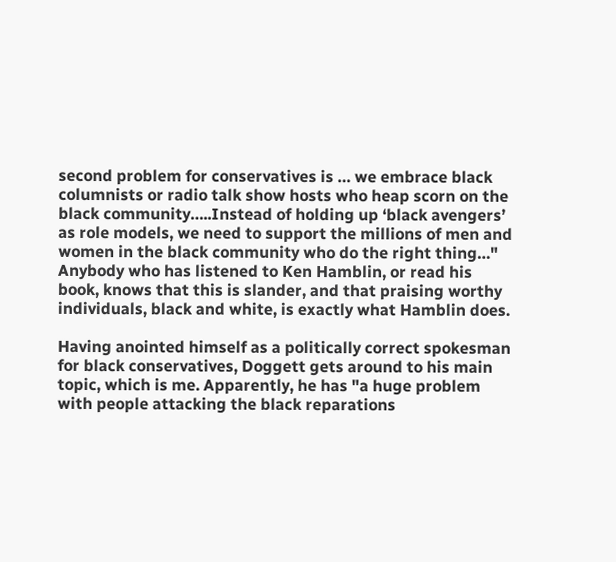second problem for conservatives is … we embrace black columnists or radio talk show hosts who heap scorn on the black community…..Instead of holding up ‘black avengers’ as role models, we need to support the millions of men and women in the black community who do the right thing…" Anybody who has listened to Ken Hamblin, or read his book, knows that this is slander, and that praising worthy individuals, black and white, is exactly what Hamblin does.

Having anointed himself as a politically correct spokesman for black conservatives, Doggett gets around to his main topic, which is me. Apparently, he has "a huge problem with people attacking the black reparations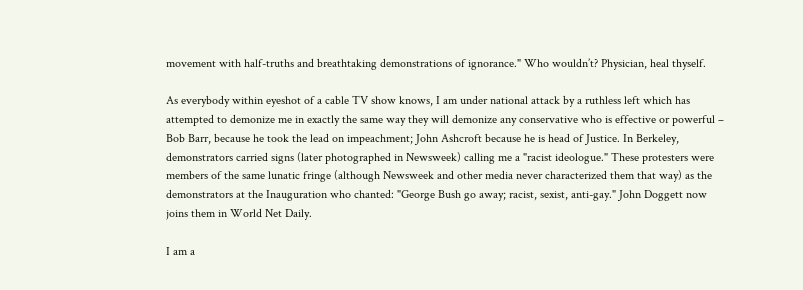movement with half-truths and breathtaking demonstrations of ignorance." Who wouldn’t? Physician, heal thyself.

As everybody within eyeshot of a cable TV show knows, I am under national attack by a ruthless left which has attempted to demonize me in exactly the same way they will demonize any conservative who is effective or powerful – Bob Barr, because he took the lead on impeachment; John Ashcroft because he is head of Justice. In Berkeley, demonstrators carried signs (later photographed in Newsweek) calling me a "racist ideologue." These protesters were members of the same lunatic fringe (although Newsweek and other media never characterized them that way) as the demonstrators at the Inauguration who chanted: "George Bush go away; racist, sexist, anti-gay." John Doggett now joins them in World Net Daily.

I am a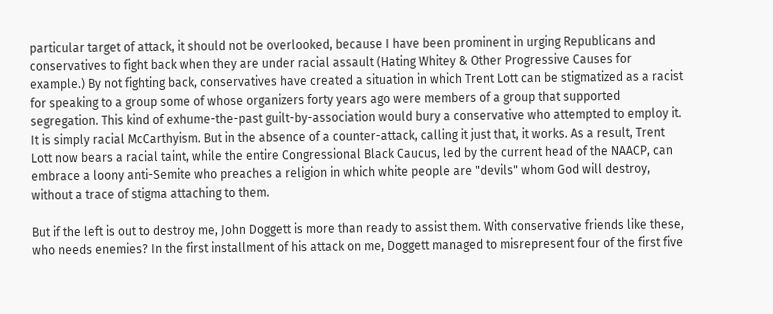particular target of attack, it should not be overlooked, because I have been prominent in urging Republicans and conservatives to fight back when they are under racial assault (Hating Whitey & Other Progressive Causes for example.) By not fighting back, conservatives have created a situation in which Trent Lott can be stigmatized as a racist for speaking to a group some of whose organizers forty years ago were members of a group that supported segregation. This kind of exhume-the-past guilt-by-association would bury a conservative who attempted to employ it. It is simply racial McCarthyism. But in the absence of a counter-attack, calling it just that, it works. As a result, Trent Lott now bears a racial taint, while the entire Congressional Black Caucus, led by the current head of the NAACP, can embrace a loony anti-Semite who preaches a religion in which white people are "devils" whom God will destroy, without a trace of stigma attaching to them.

But if the left is out to destroy me, John Doggett is more than ready to assist them. With conservative friends like these, who needs enemies? In the first installment of his attack on me, Doggett managed to misrepresent four of the first five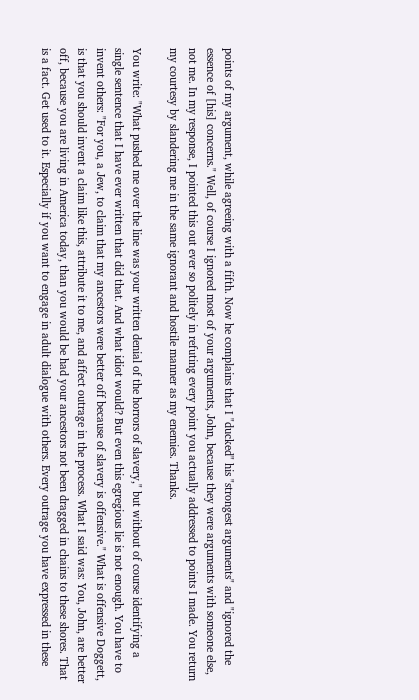points of my argument, while agreeing with a fifth. Now he complains that I "ducked" his "strongest arguments" and "ignored the essence of [his] concerns." Well, of course I ignored most of your arguments, John, because they were arguments with someone else, not me. In my response, I pointed this out ever so politely in refuting every point you actually addressed to points I made. You return my courtesy by slandering me in the same ignorant and hostile manner as my enemies. Thanks.

You write: "What pushed me over the line was your written denial of the horrors of slavery," but without of course identifying a single sentence that I have ever written that did that. And what idiot would? But even this egregious lie is not enough. You have to invent others: "For you, a Jew, to claim that my ancestors were better off because of slavery is offensive." What is offensive Doggett, is that you should invent a claim like this, attribute it to me, and affect outrage in the process. What I said was: You, John, are better off, because you are living in America today, than you would be had your ancestors not been dragged in chains to these shores. That is a fact. Get used to it. Especially if you want to engage in adult dialogue with others. Every outrage you have expressed in these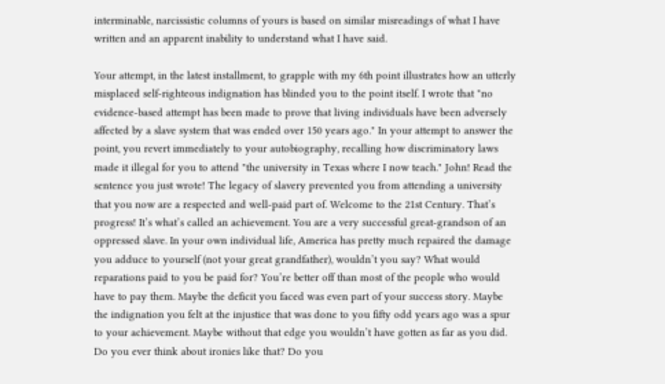interminable, narcissistic columns of yours is based on similar misreadings of what I have written and an apparent inability to understand what I have said.

Your attempt, in the latest installment, to grapple with my 6th point illustrates how an utterly misplaced self-righteous indignation has blinded you to the point itself. I wrote that "no evidence-based attempt has been made to prove that living individuals have been adversely affected by a slave system that was ended over 150 years ago." In your attempt to answer the point, you revert immediately to your autobiography, recalling how discriminatory laws made it illegal for you to attend "the university in Texas where I now teach." John! Read the sentence you just wrote! The legacy of slavery prevented you from attending a university that you now are a respected and well-paid part of. Welcome to the 21st Century. That’s progress! It’s what’s called an achievement. You are a very successful great-grandson of an oppressed slave. In your own individual life, America has pretty much repaired the damage you adduce to yourself (not your great grandfather), wouldn’t you say? What would reparations paid to you be paid for? You’re better off than most of the people who would have to pay them. Maybe the deficit you faced was even part of your success story. Maybe the indignation you felt at the injustice that was done to you fifty odd years ago was a spur to your achievement. Maybe without that edge you wouldn’t have gotten as far as you did. Do you ever think about ironies like that? Do you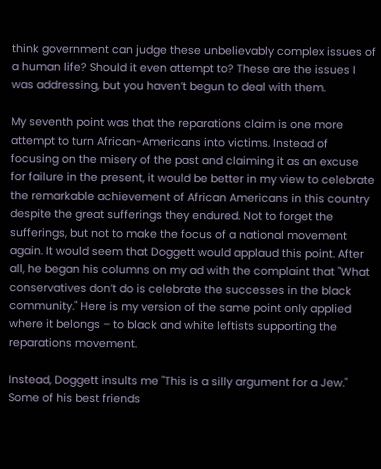think government can judge these unbelievably complex issues of a human life? Should it even attempt to? These are the issues I was addressing, but you haven’t begun to deal with them.

My seventh point was that the reparations claim is one more attempt to turn African-Americans into victims. Instead of focusing on the misery of the past and claiming it as an excuse for failure in the present, it would be better in my view to celebrate the remarkable achievement of African Americans in this country despite the great sufferings they endured. Not to forget the sufferings, but not to make the focus of a national movement again. It would seem that Doggett would applaud this point. After all, he began his columns on my ad with the complaint that "What conservatives don’t do is celebrate the successes in the black community." Here is my version of the same point only applied where it belongs – to black and white leftists supporting the reparations movement.

Instead, Doggett insults me "This is a silly argument for a Jew." Some of his best friends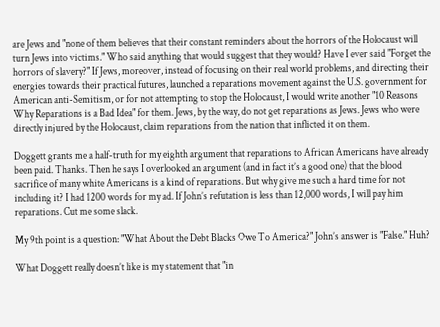are Jews and "none of them believes that their constant reminders about the horrors of the Holocaust will turn Jews into victims." Who said anything that would suggest that they would? Have I ever said "Forget the horrors of slavery?" If Jews, moreover, instead of focusing on their real world problems, and directing their energies towards their practical futures, launched a reparations movement against the U.S. government for American anti-Semitism, or for not attempting to stop the Holocaust, I would write another "10 Reasons Why Reparations is a Bad Idea" for them. Jews, by the way, do not get reparations as Jews. Jews who were directly injured by the Holocaust, claim reparations from the nation that inflicted it on them.

Doggett grants me a half-truth for my eighth argument that reparations to African Americans have already been paid. Thanks. Then he says I overlooked an argument (and in fact it’s a good one) that the blood sacrifice of many white Americans is a kind of reparations. But why give me such a hard time for not including it? I had 1200 words for my ad. If John’s refutation is less than 12,000 words, I will pay him reparations. Cut me some slack.

My 9th point is a question: "What About the Debt Blacks Owe To America?" John’s answer is "False." Huh?

What Doggett really doesn’t like is my statement that "in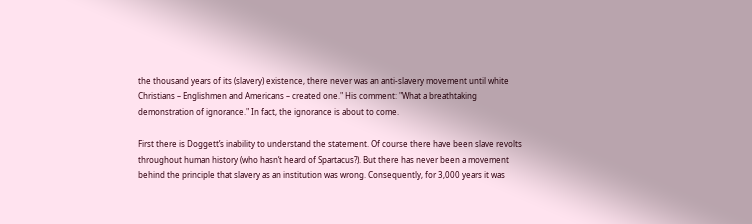the thousand years of its (slavery) existence, there never was an anti-slavery movement until white Christians – Englishmen and Americans – created one." His comment: "What a breathtaking demonstration of ignorance." In fact, the ignorance is about to come.

First there is Doggett’s inability to understand the statement. Of course there have been slave revolts throughout human history (who hasn’t heard of Spartacus?). But there has never been a movement behind the principle that slavery as an institution was wrong. Consequently, for 3,000 years it was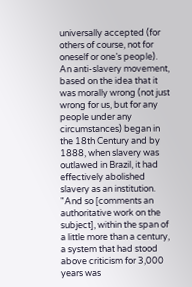universally accepted (for others of course, not for oneself or one’s people). An anti-slavery movement, based on the idea that it was morally wrong (not just wrong for us, but for any people under any circumstances) began in the 18th Century and by 1888, when slavery was outlawed in Brazil, it had effectively abolished slavery as an institution. "And so [comments an authoritative work on the subject], within the span of a little more than a century, a system that had stood above criticism for 3,000 years was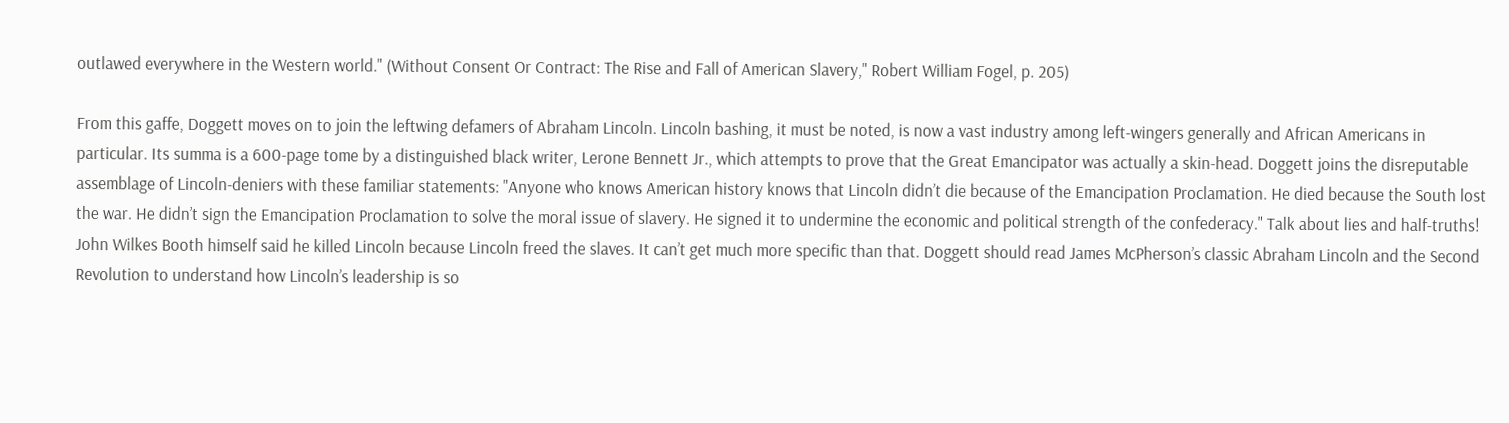outlawed everywhere in the Western world." (Without Consent Or Contract: The Rise and Fall of American Slavery," Robert William Fogel, p. 205)

From this gaffe, Doggett moves on to join the leftwing defamers of Abraham Lincoln. Lincoln bashing, it must be noted, is now a vast industry among left-wingers generally and African Americans in particular. Its summa is a 600-page tome by a distinguished black writer, Lerone Bennett Jr., which attempts to prove that the Great Emancipator was actually a skin-head. Doggett joins the disreputable assemblage of Lincoln-deniers with these familiar statements: "Anyone who knows American history knows that Lincoln didn’t die because of the Emancipation Proclamation. He died because the South lost the war. He didn’t sign the Emancipation Proclamation to solve the moral issue of slavery. He signed it to undermine the economic and political strength of the confederacy." Talk about lies and half-truths! John Wilkes Booth himself said he killed Lincoln because Lincoln freed the slaves. It can’t get much more specific than that. Doggett should read James McPherson’s classic Abraham Lincoln and the Second Revolution to understand how Lincoln’s leadership is so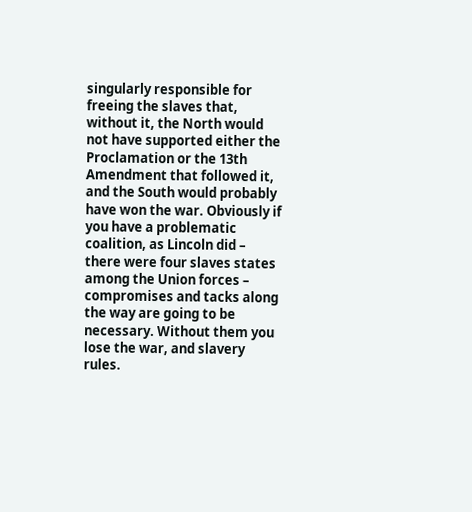singularly responsible for freeing the slaves that, without it, the North would not have supported either the Proclamation or the 13th Amendment that followed it, and the South would probably have won the war. Obviously if you have a problematic coalition, as Lincoln did – there were four slaves states among the Union forces – compromises and tacks along the way are going to be necessary. Without them you lose the war, and slavery rules.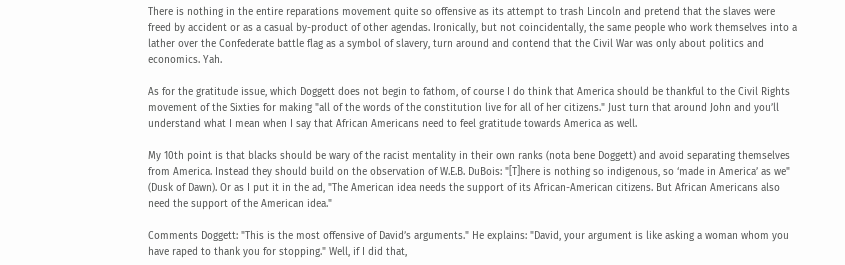There is nothing in the entire reparations movement quite so offensive as its attempt to trash Lincoln and pretend that the slaves were freed by accident or as a casual by-product of other agendas. Ironically, but not coincidentally, the same people who work themselves into a lather over the Confederate battle flag as a symbol of slavery, turn around and contend that the Civil War was only about politics and economics. Yah.

As for the gratitude issue, which Doggett does not begin to fathom, of course I do think that America should be thankful to the Civil Rights movement of the Sixties for making "all of the words of the constitution live for all of her citizens." Just turn that around John and you’ll understand what I mean when I say that African Americans need to feel gratitude towards America as well.

My 10th point is that blacks should be wary of the racist mentality in their own ranks (nota bene Doggett) and avoid separating themselves from America. Instead they should build on the observation of W.E.B. DuBois: "[T]here is nothing so indigenous, so ‘made in America’ as we" (Dusk of Dawn). Or as I put it in the ad, "The American idea needs the support of its African-American citizens. But African Americans also need the support of the American idea."

Comments Doggett: "This is the most offensive of David’s arguments." He explains: "David, your argument is like asking a woman whom you have raped to thank you for stopping." Well, if I did that,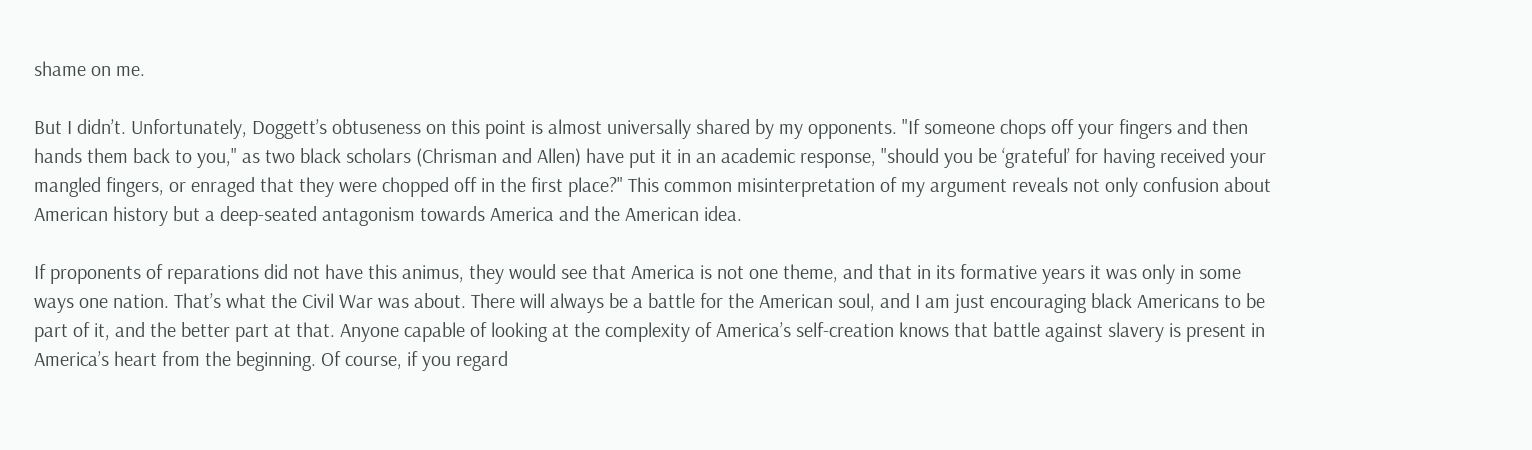shame on me.

But I didn’t. Unfortunately, Doggett’s obtuseness on this point is almost universally shared by my opponents. "If someone chops off your fingers and then hands them back to you," as two black scholars (Chrisman and Allen) have put it in an academic response, "should you be ‘grateful’ for having received your mangled fingers, or enraged that they were chopped off in the first place?" This common misinterpretation of my argument reveals not only confusion about American history but a deep-seated antagonism towards America and the American idea.

If proponents of reparations did not have this animus, they would see that America is not one theme, and that in its formative years it was only in some ways one nation. That’s what the Civil War was about. There will always be a battle for the American soul, and I am just encouraging black Americans to be part of it, and the better part at that. Anyone capable of looking at the complexity of America’s self-creation knows that battle against slavery is present in America’s heart from the beginning. Of course, if you regard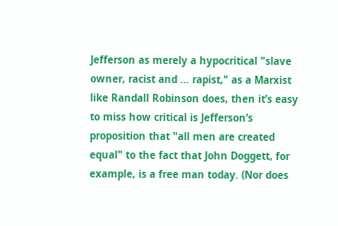Jefferson as merely a hypocritical "slave owner, racist and … rapist," as a Marxist like Randall Robinson does, then it’s easy to miss how critical is Jefferson’s proposition that "all men are created equal" to the fact that John Doggett, for example, is a free man today. (Nor does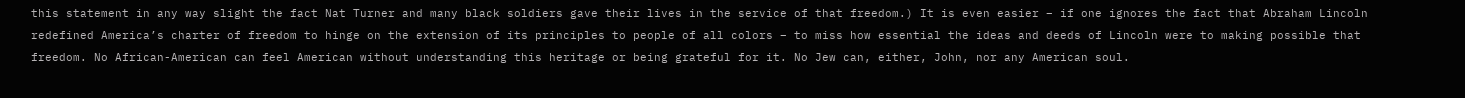this statement in any way slight the fact Nat Turner and many black soldiers gave their lives in the service of that freedom.) It is even easier – if one ignores the fact that Abraham Lincoln redefined America’s charter of freedom to hinge on the extension of its principles to people of all colors – to miss how essential the ideas and deeds of Lincoln were to making possible that freedom. No African-American can feel American without understanding this heritage or being grateful for it. No Jew can, either, John, nor any American soul.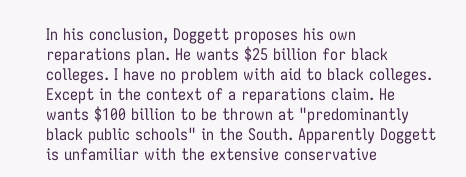In his conclusion, Doggett proposes his own reparations plan. He wants $25 billion for black colleges. I have no problem with aid to black colleges. Except in the context of a reparations claim. He wants $100 billion to be thrown at "predominantly black public schools" in the South. Apparently Doggett is unfamiliar with the extensive conservative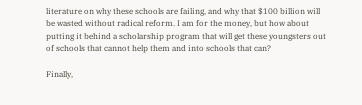literature on why these schools are failing, and why that $100 billion will be wasted without radical reform. I am for the money, but how about putting it behind a scholarship program that will get these youngsters out of schools that cannot help them and into schools that can?

Finally,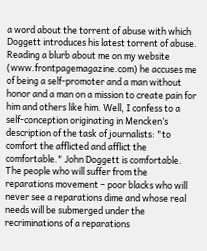a word about the torrent of abuse with which Doggett introduces his latest torrent of abuse. Reading a blurb about me on my website (www.frontpagemagazine.com) he accuses me of being a self-promoter and a man without honor and a man on a mission to create pain for him and others like him. Well, I confess to a self-conception originating in Mencken’s description of the task of journalists: "to comfort the afflicted and afflict the comfortable." John Doggett is comfortable. The people who will suffer from the reparations movement – poor blacks who will never see a reparations dime and whose real needs will be submerged under the recriminations of a reparations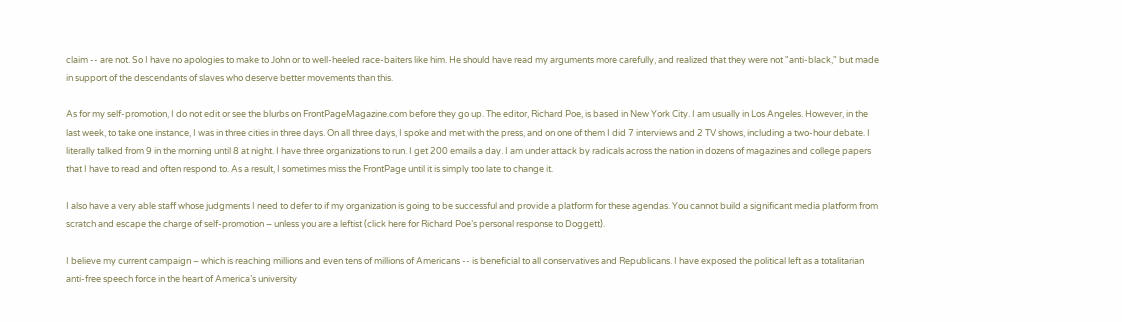claim -- are not. So I have no apologies to make to John or to well-heeled race-baiters like him. He should have read my arguments more carefully, and realized that they were not "anti-black," but made in support of the descendants of slaves who deserve better movements than this.

As for my self-promotion, I do not edit or see the blurbs on FrontPageMagazine.com before they go up. The editor, Richard Poe, is based in New York City. I am usually in Los Angeles. However, in the last week, to take one instance, I was in three cities in three days. On all three days, I spoke and met with the press, and on one of them I did 7 interviews and 2 TV shows, including a two-hour debate. I literally talked from 9 in the morning until 8 at night. I have three organizations to run. I get 200 emails a day. I am under attack by radicals across the nation in dozens of magazines and college papers that I have to read and often respond to. As a result, I sometimes miss the FrontPage until it is simply too late to change it.

I also have a very able staff whose judgments I need to defer to if my organization is going to be successful and provide a platform for these agendas. You cannot build a significant media platform from scratch and escape the charge of self-promotion – unless you are a leftist (click here for Richard Poe’s personal response to Doggett).

I believe my current campaign – which is reaching millions and even tens of millions of Americans -- is beneficial to all conservatives and Republicans. I have exposed the political left as a totalitarian anti-free speech force in the heart of America’s university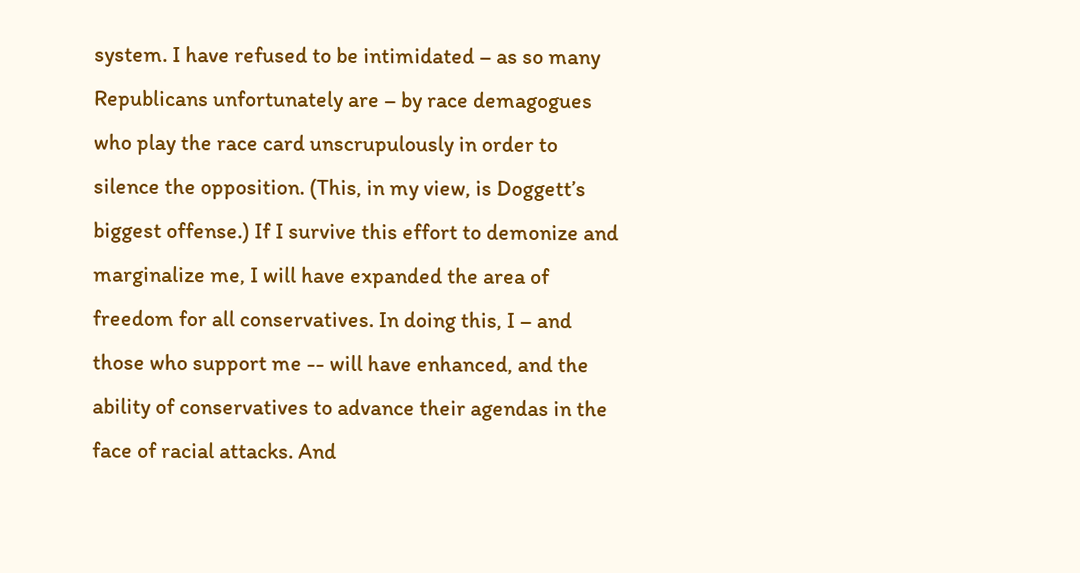system. I have refused to be intimidated – as so many Republicans unfortunately are – by race demagogues who play the race card unscrupulously in order to silence the opposition. (This, in my view, is Doggett’s biggest offense.) If I survive this effort to demonize and marginalize me, I will have expanded the area of freedom for all conservatives. In doing this, I – and those who support me -- will have enhanced, and the ability of conservatives to advance their agendas in the face of racial attacks. And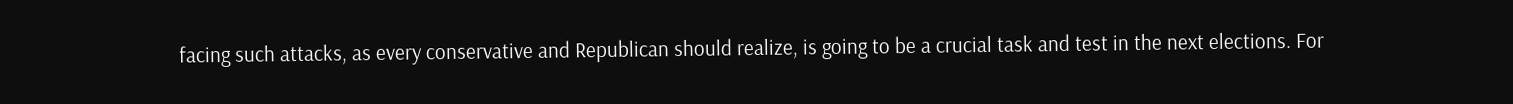facing such attacks, as every conservative and Republican should realize, is going to be a crucial task and test in the next elections. For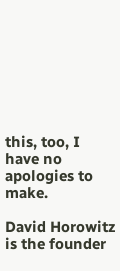this, too, I have no apologies to make.

David Horowitz is the founder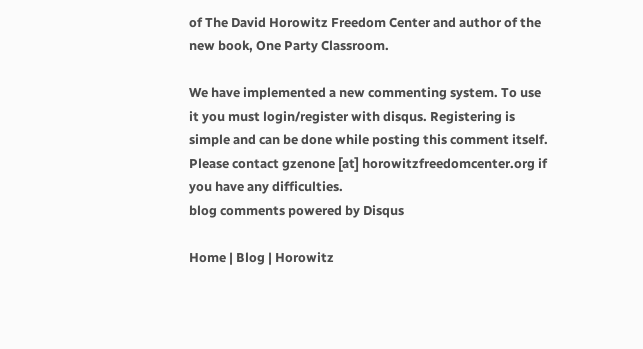of The David Horowitz Freedom Center and author of the new book, One Party Classroom.

We have implemented a new commenting system. To use it you must login/register with disqus. Registering is simple and can be done while posting this comment itself. Please contact gzenone [at] horowitzfreedomcenter.org if you have any difficulties.
blog comments powered by Disqus

Home | Blog | Horowitz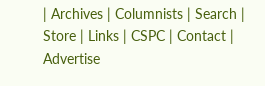| Archives | Columnists | Search | Store | Links | CSPC | Contact | Advertise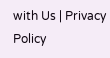with Us | Privacy Policy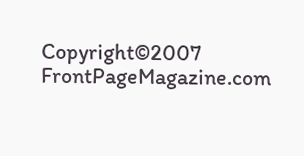Copyright©2007 FrontPageMagazine.com